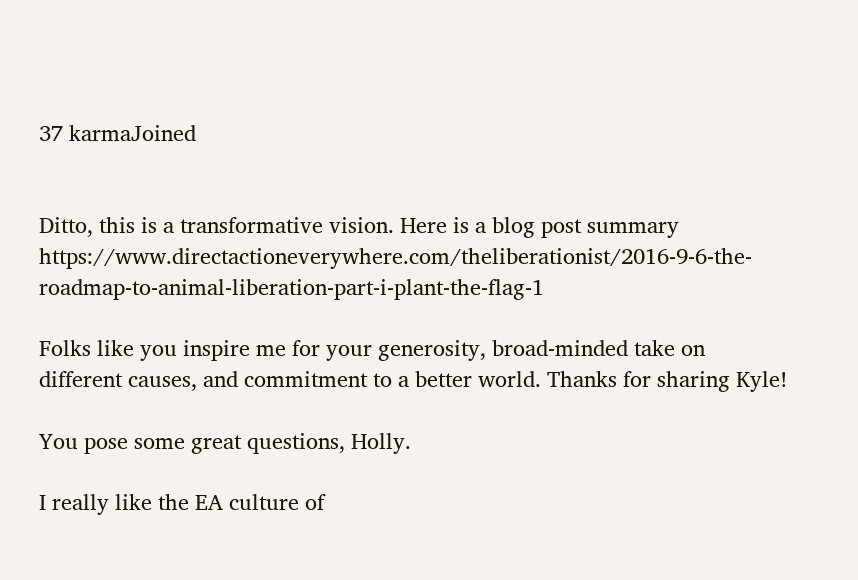37 karmaJoined


Ditto, this is a transformative vision. Here is a blog post summary https://www.directactioneverywhere.com/theliberationist/2016-9-6-the-roadmap-to-animal-liberation-part-i-plant-the-flag-1

Folks like you inspire me for your generosity, broad-minded take on different causes, and commitment to a better world. Thanks for sharing Kyle!

You pose some great questions, Holly.

I really like the EA culture of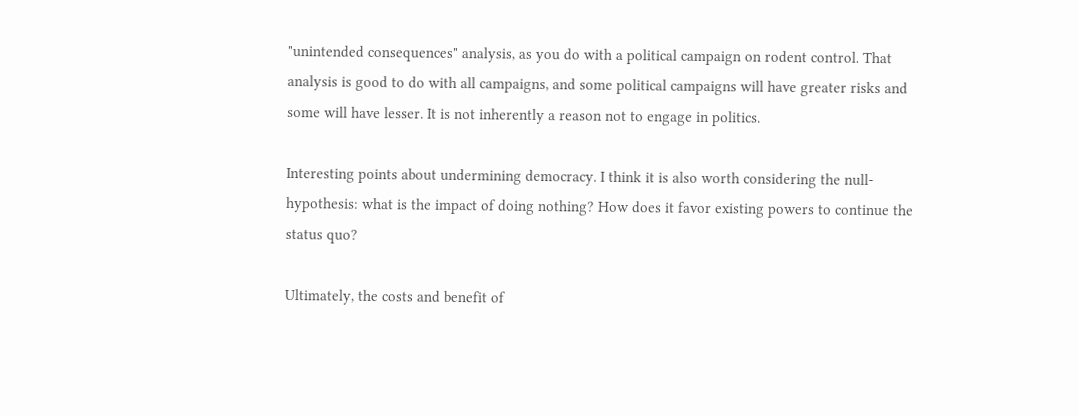"unintended consequences" analysis, as you do with a political campaign on rodent control. That analysis is good to do with all campaigns, and some political campaigns will have greater risks and some will have lesser. It is not inherently a reason not to engage in politics.

Interesting points about undermining democracy. I think it is also worth considering the null-hypothesis: what is the impact of doing nothing? How does it favor existing powers to continue the status quo?

Ultimately, the costs and benefit of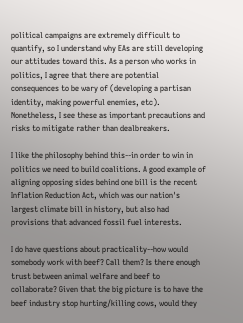political campaigns are extremely difficult to quantify, so I understand why EAs are still developing our attitudes toward this. As a person who works in politics, I agree that there are potential consequences to be wary of (developing a partisan identity, making powerful enemies, etc). Nonetheless, I see these as important precautions and risks to mitigate rather than dealbreakers.

I like the philosophy behind this--in order to win in politics we need to build coalitions. A good example of aligning opposing sides behind one bill is the recent Inflation Reduction Act, which was our nation's largest climate bill in history, but also had provisions that advanced fossil fuel interests.

I do have questions about practicality--how would somebody work with beef? Call them? Is there enough trust between animal welfare and beef to collaborate? Given that the big picture is to have the beef industry stop hurting/killing cows, would they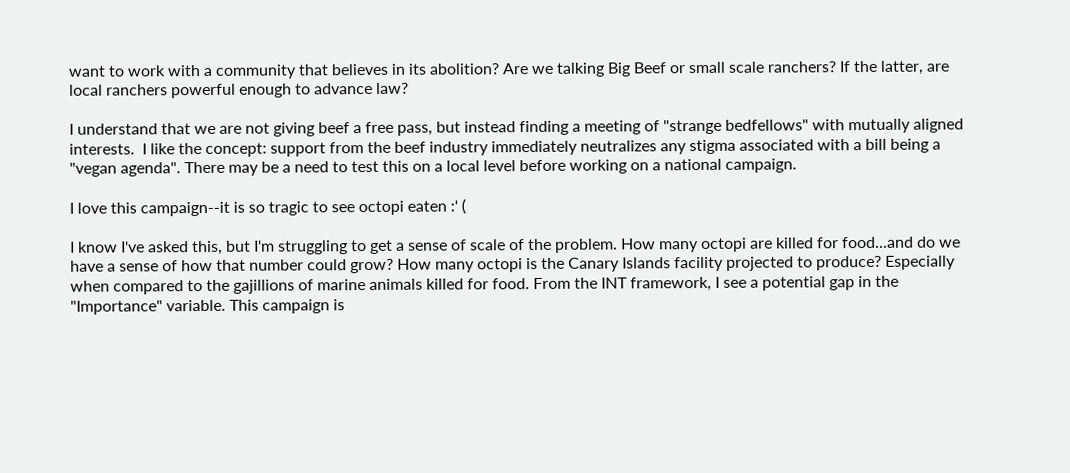want to work with a community that believes in its abolition? Are we talking Big Beef or small scale ranchers? If the latter, are local ranchers powerful enough to advance law?

I understand that we are not giving beef a free pass, but instead finding a meeting of "strange bedfellows" with mutually aligned interests.  I like the concept: support from the beef industry immediately neutralizes any stigma associated with a bill being a "vegan agenda". There may be a need to test this on a local level before working on a national campaign.

I love this campaign--it is so tragic to see octopi eaten :' (

I know I've asked this, but I'm struggling to get a sense of scale of the problem. How many octopi are killed for food...and do we have a sense of how that number could grow? How many octopi is the Canary Islands facility projected to produce? Especially when compared to the gajillions of marine animals killed for food. From the INT framework, I see a potential gap in the "Importance" variable. This campaign is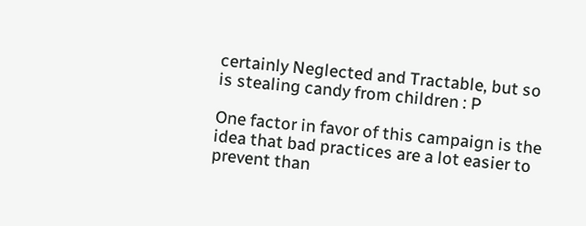certainly Neglected and Tractable, but so is stealing candy from children : P

One factor in favor of this campaign is the idea that bad practices are a lot easier to prevent than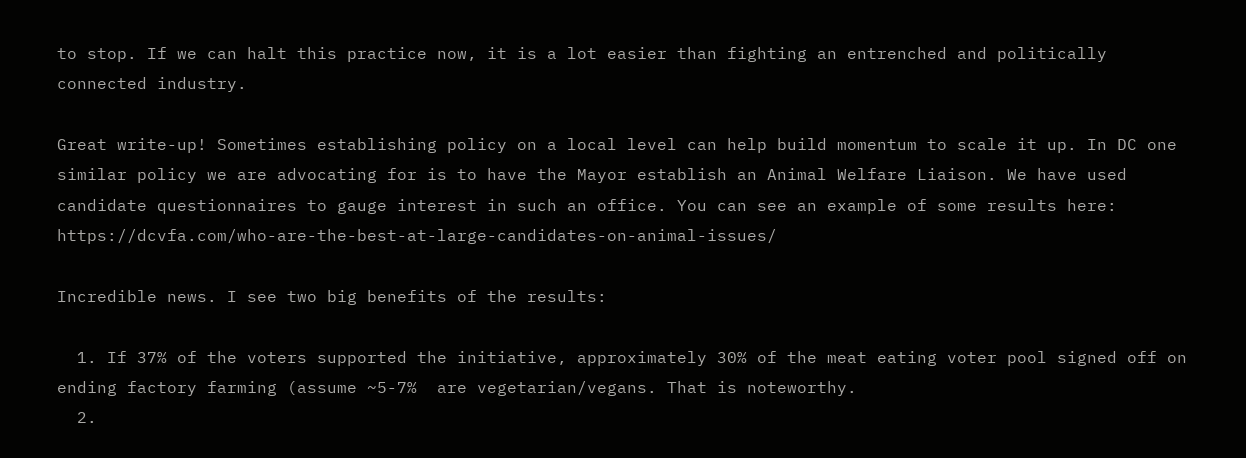to stop. If we can halt this practice now, it is a lot easier than fighting an entrenched and politically connected industry.

Great write-up! Sometimes establishing policy on a local level can help build momentum to scale it up. In DC one similar policy we are advocating for is to have the Mayor establish an Animal Welfare Liaison. We have used candidate questionnaires to gauge interest in such an office. You can see an example of some results here: https://dcvfa.com/who-are-the-best-at-large-candidates-on-animal-issues/

Incredible news. I see two big benefits of the results:

  1. If 37% of the voters supported the initiative, approximately 30% of the meat eating voter pool signed off on ending factory farming (assume ~5-7%  are vegetarian/vegans. That is noteworthy.
  2.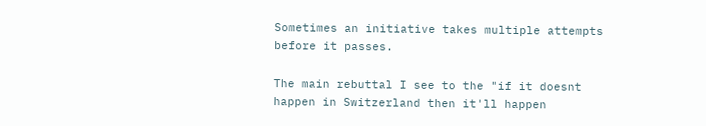Sometimes an initiative takes multiple attempts before it passes.

The main rebuttal I see to the "if it doesnt happen in Switzerland then it'll happen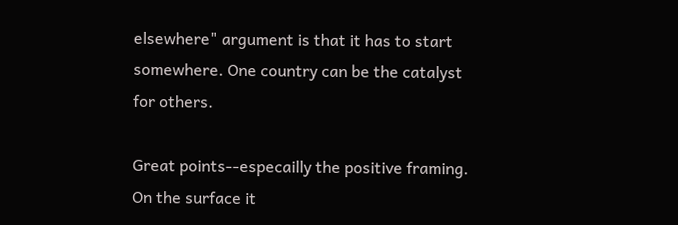elsewhere" argument is that it has to start somewhere. One country can be the catalyst for others.

Great points--especailly the positive framing. On the surface it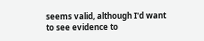seems valid, although I'd want to see evidence to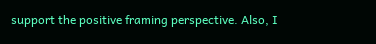support the positive framing perspective. Also, I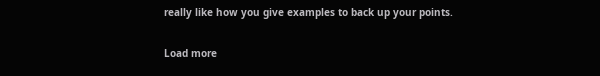really like how you give examples to back up your points.

Load more